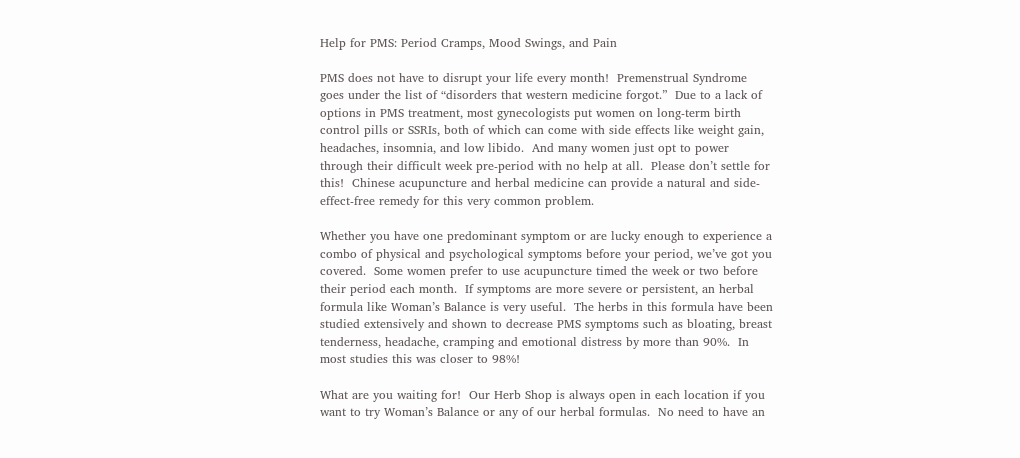Help for PMS: Period Cramps, Mood Swings, and Pain

PMS does not have to disrupt your life every month!  Premenstrual Syndrome goes under the list of “disorders that western medicine forgot.”  Due to a lack of options in PMS treatment, most gynecologists put women on long-term birth control pills or SSRIs, both of which can come with side effects like weight gain, headaches, insomnia, and low libido.  And many women just opt to power through their difficult week pre-period with no help at all.  Please don’t settle for this!  Chinese acupuncture and herbal medicine can provide a natural and side-effect-free remedy for this very common problem.

Whether you have one predominant symptom or are lucky enough to experience a combo of physical and psychological symptoms before your period, we’ve got you covered.  Some women prefer to use acupuncture timed the week or two before their period each month.  If symptoms are more severe or persistent, an herbal formula like Woman’s Balance is very useful.  The herbs in this formula have been studied extensively and shown to decrease PMS symptoms such as bloating, breast tenderness, headache, cramping and emotional distress by more than 90%.  In most studies this was closer to 98%!

What are you waiting for!  Our Herb Shop is always open in each location if you want to try Woman’s Balance or any of our herbal formulas.  No need to have an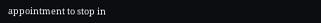appointment to stop in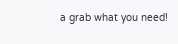a grab what you need!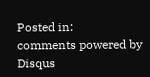Posted in:
comments powered by Disqus